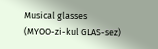Musical glasses
(MYOO-zi-kul GLAS-sez)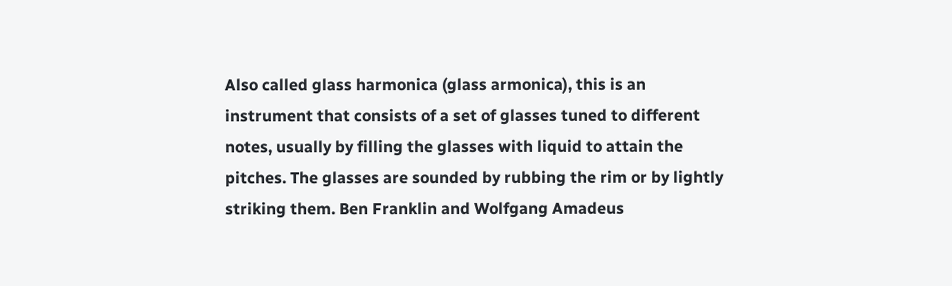Also called glass harmonica (glass armonica), this is an instrument that consists of a set of glasses tuned to different notes, usually by filling the glasses with liquid to attain the pitches. The glasses are sounded by rubbing the rim or by lightly striking them. Ben Franklin and Wolfgang Amadeus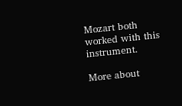Mozart both worked with this instrument.

More about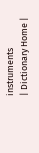instruments
| Dictionary Home |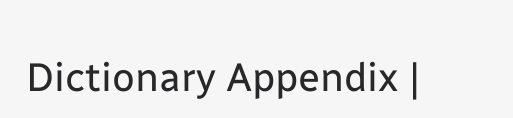Dictionary Appendix |